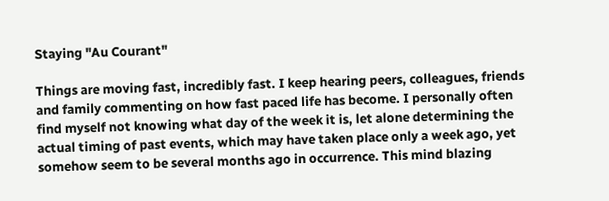Staying "Au Courant"

Things are moving fast, incredibly fast. I keep hearing peers, colleagues, friends and family commenting on how fast paced life has become. I personally often find myself not knowing what day of the week it is, let alone determining the actual timing of past events, which may have taken place only a week ago, yet somehow seem to be several months ago in occurrence. This mind blazing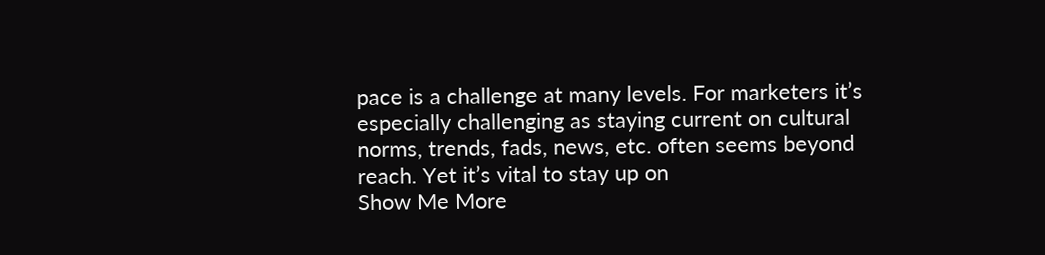pace is a challenge at many levels. For marketers it’s especially challenging as staying current on cultural norms, trends, fads, news, etc. often seems beyond reach. Yet it’s vital to stay up on
Show Me More